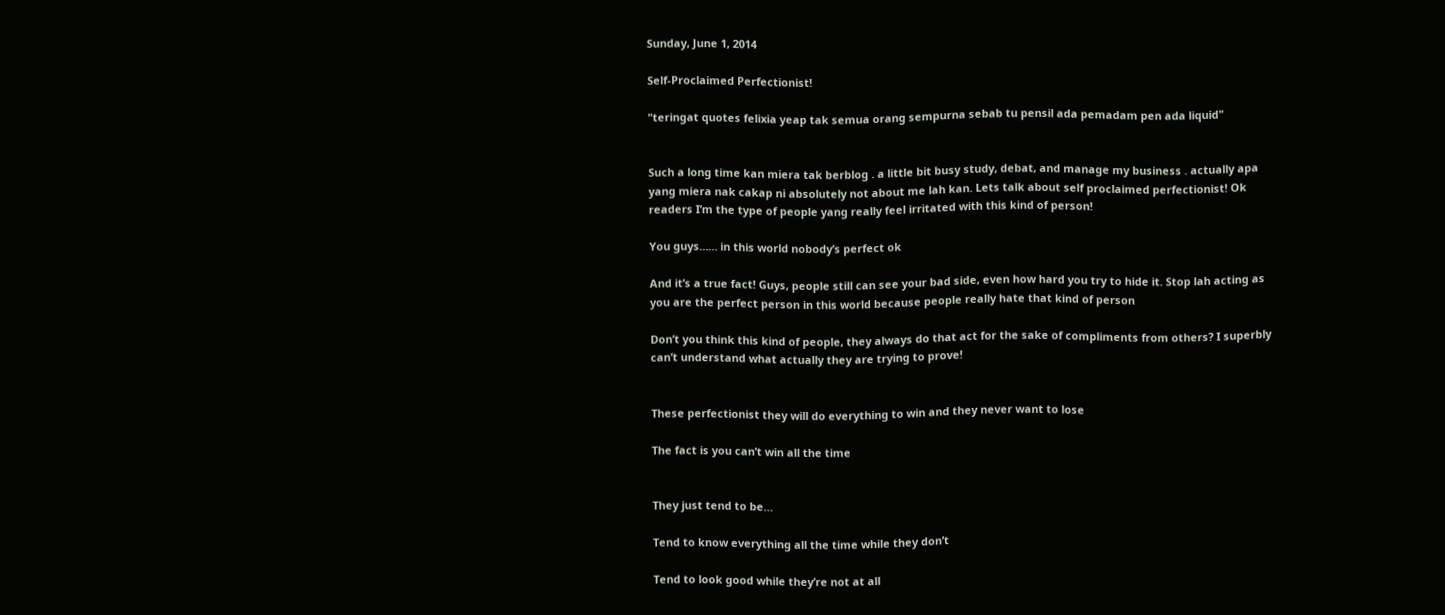Sunday, June 1, 2014

Self-Proclaimed Perfectionist!

"teringat quotes felixia yeap tak semua orang sempurna sebab tu pensil ada pemadam pen ada liquid"


Such a long time kan miera tak berblog . a little bit busy study, debat, and manage my business . actually apa yang miera nak cakap ni absolutely not about me lah kan. Lets talk about self proclaimed perfectionist! Ok readers I’m the type of people yang really feel irritated with this kind of person!

You guys…… in this world nobody’s perfect ok

And it’s a true fact! Guys, people still can see your bad side, even how hard you try to hide it. Stop lah acting as you are the perfect person in this world because people really hate that kind of person

Don’t you think this kind of people, they always do that act for the sake of compliments from others? I superbly can’t understand what actually they are trying to prove!


These perfectionist they will do everything to win and they never want to lose

The fact is you can’t win all the time


They just tend to be…

Tend to know everything all the time while they don’t

Tend to look good while they’re not at all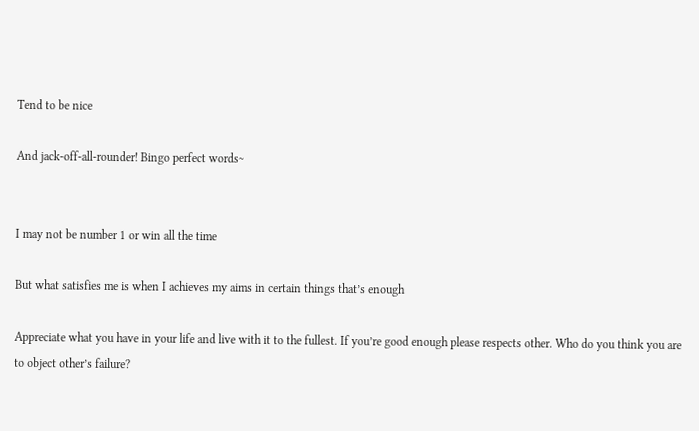Tend to be nice

And jack-off-all-rounder! Bingo perfect words~


I may not be number 1 or win all the time

But what satisfies me is when I achieves my aims in certain things that’s enough

Appreciate what you have in your life and live with it to the fullest. If you’re good enough please respects other. Who do you think you are to object other’s failure?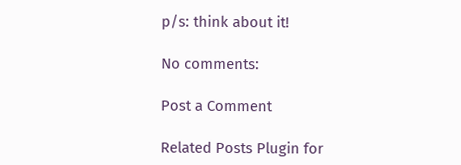p/s: think about it!

No comments:

Post a Comment

Related Posts Plugin for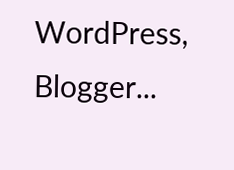WordPress, Blogger...